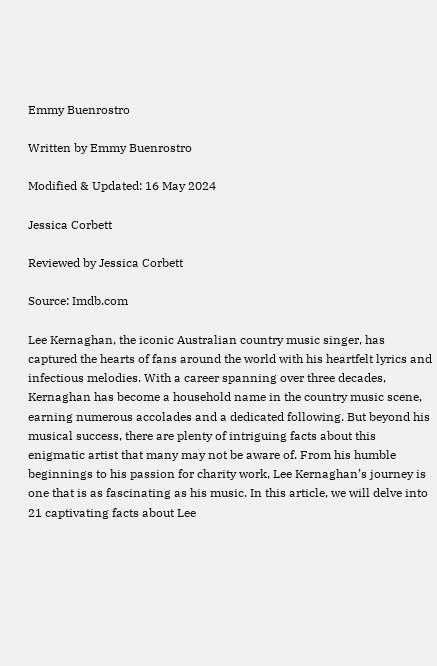Emmy Buenrostro

Written by Emmy Buenrostro

Modified & Updated: 16 May 2024

Jessica Corbett

Reviewed by Jessica Corbett

Source: Imdb.com

Lee Kernaghan, the iconic Australian country music singer, has captured the hearts of fans around the world with his heartfelt lyrics and infectious melodies. With a career spanning over three decades, Kernaghan has become a household name in the country music scene, earning numerous accolades and a dedicated following. But beyond his musical success, there are plenty of intriguing facts about this enigmatic artist that many may not be aware of. From his humble beginnings to his passion for charity work, Lee Kernaghan’s journey is one that is as fascinating as his music. In this article, we will delve into 21 captivating facts about Lee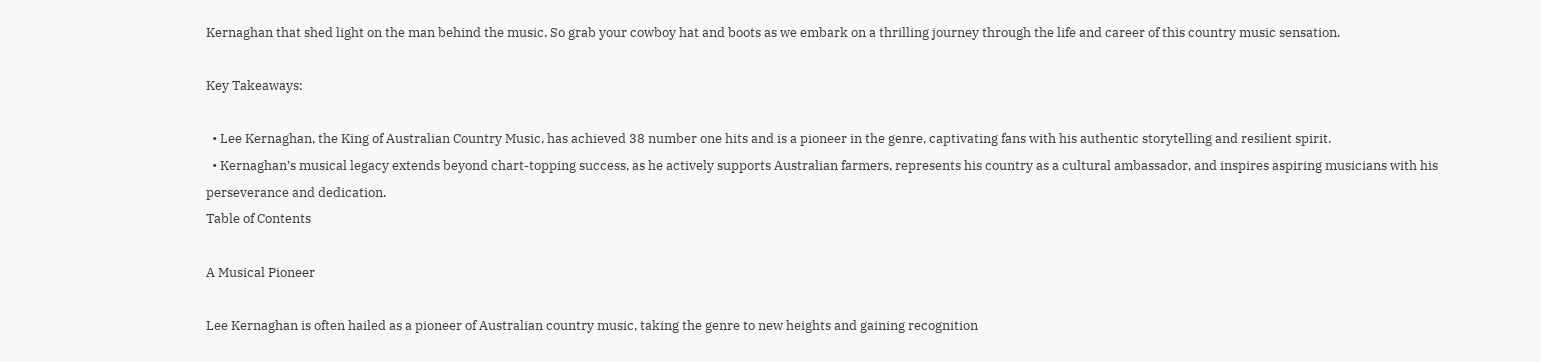Kernaghan that shed light on the man behind the music. So grab your cowboy hat and boots as we embark on a thrilling journey through the life and career of this country music sensation.

Key Takeaways:

  • Lee Kernaghan, the King of Australian Country Music, has achieved 38 number one hits and is a pioneer in the genre, captivating fans with his authentic storytelling and resilient spirit.
  • Kernaghan’s musical legacy extends beyond chart-topping success, as he actively supports Australian farmers, represents his country as a cultural ambassador, and inspires aspiring musicians with his perseverance and dedication.
Table of Contents

A Musical Pioneer

Lee Kernaghan is often hailed as a pioneer of Australian country music, taking the genre to new heights and gaining recognition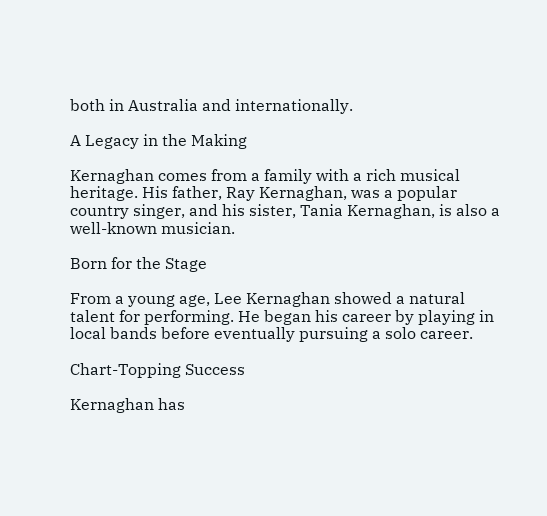both in Australia and internationally.

A Legacy in the Making

Kernaghan comes from a family with a rich musical heritage. His father, Ray Kernaghan, was a popular country singer, and his sister, Tania Kernaghan, is also a well-known musician.

Born for the Stage

From a young age, Lee Kernaghan showed a natural talent for performing. He began his career by playing in local bands before eventually pursuing a solo career.

Chart-Topping Success

Kernaghan has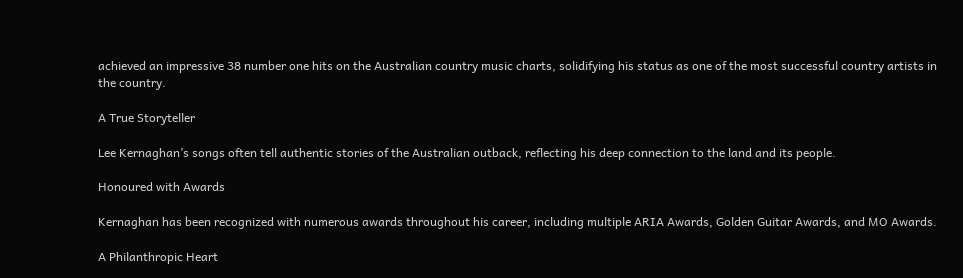achieved an impressive 38 number one hits on the Australian country music charts, solidifying his status as one of the most successful country artists in the country.

A True Storyteller

Lee Kernaghan’s songs often tell authentic stories of the Australian outback, reflecting his deep connection to the land and its people.

Honoured with Awards

Kernaghan has been recognized with numerous awards throughout his career, including multiple ARIA Awards, Golden Guitar Awards, and MO Awards.

A Philanthropic Heart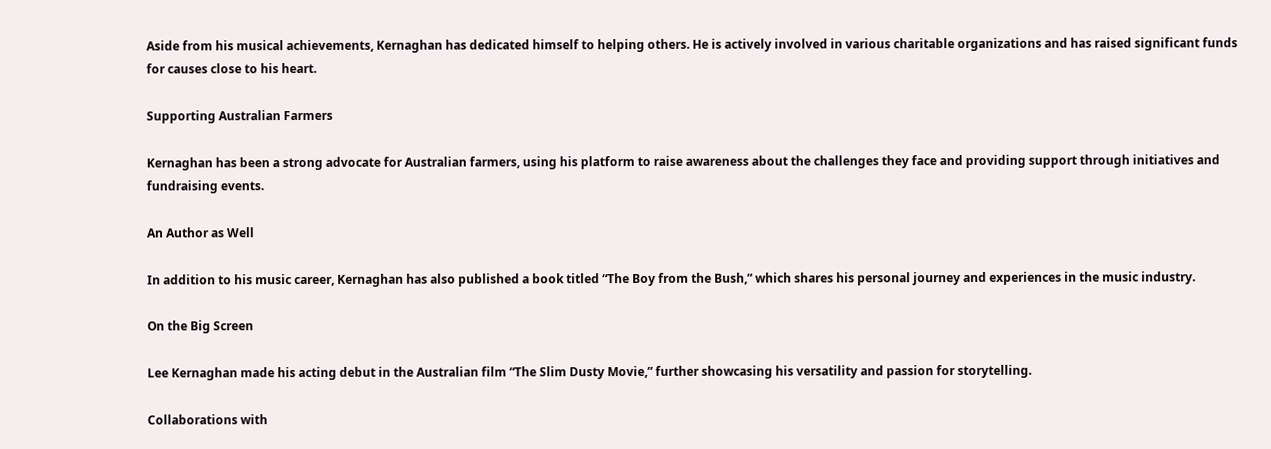Aside from his musical achievements, Kernaghan has dedicated himself to helping others. He is actively involved in various charitable organizations and has raised significant funds for causes close to his heart.

Supporting Australian Farmers

Kernaghan has been a strong advocate for Australian farmers, using his platform to raise awareness about the challenges they face and providing support through initiatives and fundraising events.

An Author as Well

In addition to his music career, Kernaghan has also published a book titled “The Boy from the Bush,” which shares his personal journey and experiences in the music industry.

On the Big Screen

Lee Kernaghan made his acting debut in the Australian film “The Slim Dusty Movie,” further showcasing his versatility and passion for storytelling.

Collaborations with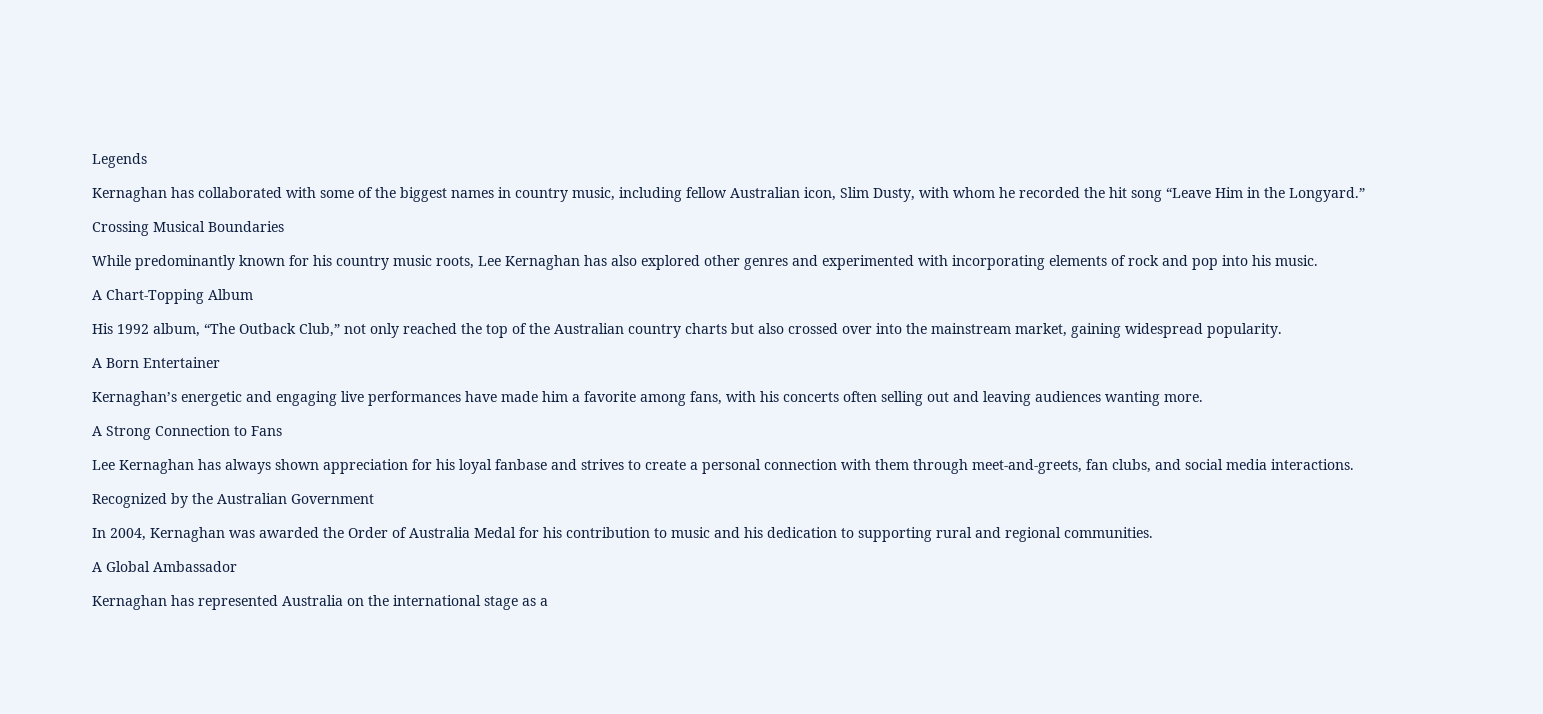Legends

Kernaghan has collaborated with some of the biggest names in country music, including fellow Australian icon, Slim Dusty, with whom he recorded the hit song “Leave Him in the Longyard.”

Crossing Musical Boundaries

While predominantly known for his country music roots, Lee Kernaghan has also explored other genres and experimented with incorporating elements of rock and pop into his music.

A Chart-Topping Album

His 1992 album, “The Outback Club,” not only reached the top of the Australian country charts but also crossed over into the mainstream market, gaining widespread popularity.

A Born Entertainer

Kernaghan’s energetic and engaging live performances have made him a favorite among fans, with his concerts often selling out and leaving audiences wanting more.

A Strong Connection to Fans

Lee Kernaghan has always shown appreciation for his loyal fanbase and strives to create a personal connection with them through meet-and-greets, fan clubs, and social media interactions.

Recognized by the Australian Government

In 2004, Kernaghan was awarded the Order of Australia Medal for his contribution to music and his dedication to supporting rural and regional communities.

A Global Ambassador

Kernaghan has represented Australia on the international stage as a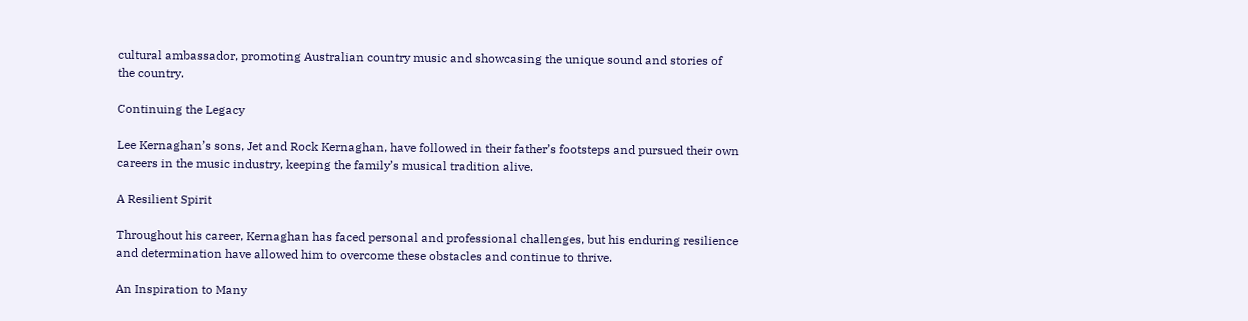cultural ambassador, promoting Australian country music and showcasing the unique sound and stories of the country.

Continuing the Legacy

Lee Kernaghan’s sons, Jet and Rock Kernaghan, have followed in their father’s footsteps and pursued their own careers in the music industry, keeping the family’s musical tradition alive.

A Resilient Spirit

Throughout his career, Kernaghan has faced personal and professional challenges, but his enduring resilience and determination have allowed him to overcome these obstacles and continue to thrive.

An Inspiration to Many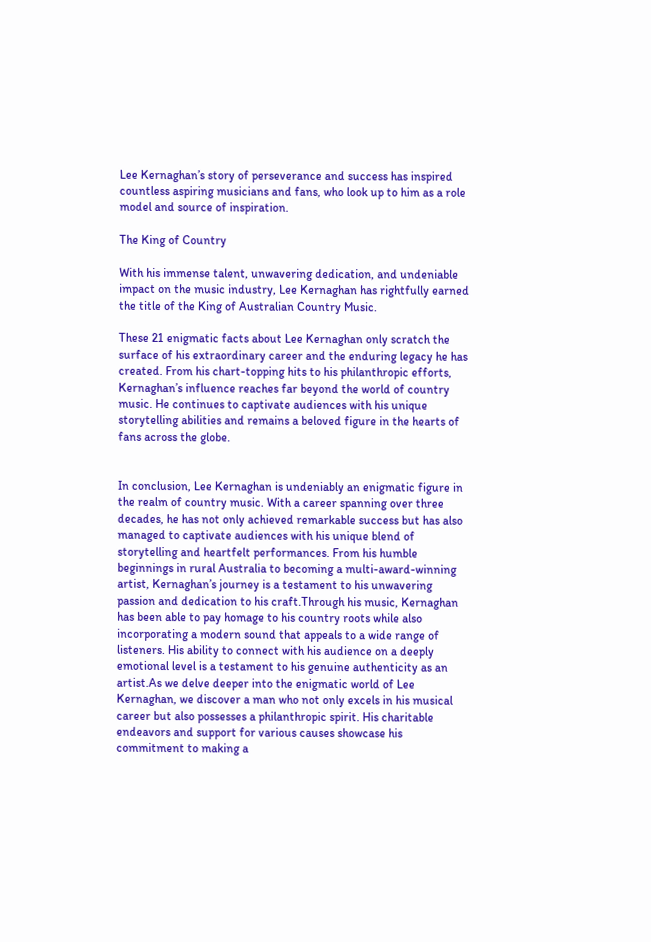Lee Kernaghan’s story of perseverance and success has inspired countless aspiring musicians and fans, who look up to him as a role model and source of inspiration.

The King of Country

With his immense talent, unwavering dedication, and undeniable impact on the music industry, Lee Kernaghan has rightfully earned the title of the King of Australian Country Music.

These 21 enigmatic facts about Lee Kernaghan only scratch the surface of his extraordinary career and the enduring legacy he has created. From his chart-topping hits to his philanthropic efforts, Kernaghan’s influence reaches far beyond the world of country music. He continues to captivate audiences with his unique storytelling abilities and remains a beloved figure in the hearts of fans across the globe.


In conclusion, Lee Kernaghan is undeniably an enigmatic figure in the realm of country music. With a career spanning over three decades, he has not only achieved remarkable success but has also managed to captivate audiences with his unique blend of storytelling and heartfelt performances. From his humble beginnings in rural Australia to becoming a multi-award-winning artist, Kernaghan’s journey is a testament to his unwavering passion and dedication to his craft.Through his music, Kernaghan has been able to pay homage to his country roots while also incorporating a modern sound that appeals to a wide range of listeners. His ability to connect with his audience on a deeply emotional level is a testament to his genuine authenticity as an artist.As we delve deeper into the enigmatic world of Lee Kernaghan, we discover a man who not only excels in his musical career but also possesses a philanthropic spirit. His charitable endeavors and support for various causes showcase his commitment to making a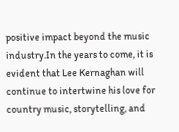positive impact beyond the music industry.In the years to come, it is evident that Lee Kernaghan will continue to intertwine his love for country music, storytelling, and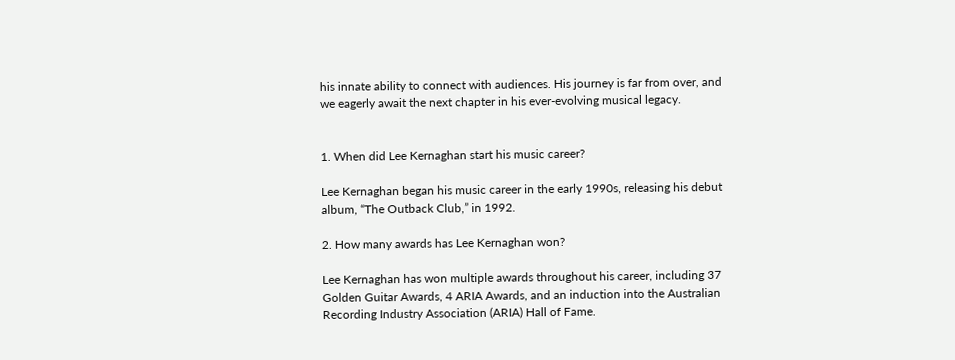his innate ability to connect with audiences. His journey is far from over, and we eagerly await the next chapter in his ever-evolving musical legacy.


1. When did Lee Kernaghan start his music career?

Lee Kernaghan began his music career in the early 1990s, releasing his debut album, “The Outback Club,” in 1992.

2. How many awards has Lee Kernaghan won?

Lee Kernaghan has won multiple awards throughout his career, including 37 Golden Guitar Awards, 4 ARIA Awards, and an induction into the Australian Recording Industry Association (ARIA) Hall of Fame.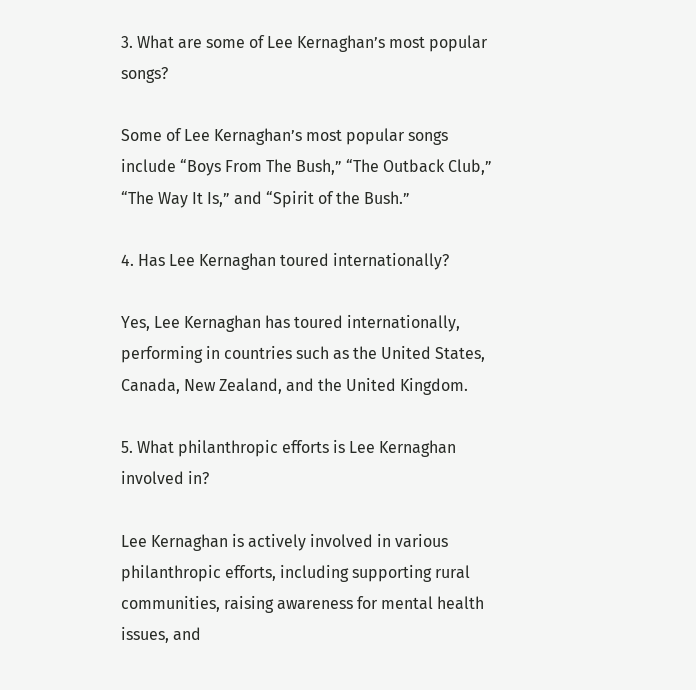3. What are some of Lee Kernaghan’s most popular songs?

Some of Lee Kernaghan’s most popular songs include “Boys From The Bush,” “The Outback Club,” “The Way It Is,” and “Spirit of the Bush.”

4. Has Lee Kernaghan toured internationally?

Yes, Lee Kernaghan has toured internationally, performing in countries such as the United States, Canada, New Zealand, and the United Kingdom.

5. What philanthropic efforts is Lee Kernaghan involved in?

Lee Kernaghan is actively involved in various philanthropic efforts, including supporting rural communities, raising awareness for mental health issues, and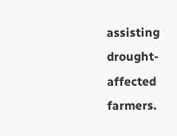assisting drought-affected farmers.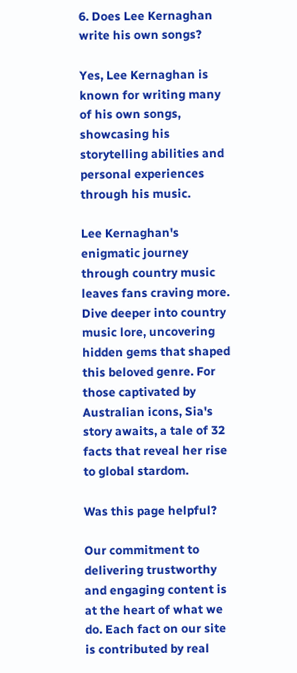6. Does Lee Kernaghan write his own songs?

Yes, Lee Kernaghan is known for writing many of his own songs, showcasing his storytelling abilities and personal experiences through his music.

Lee Kernaghan's enigmatic journey through country music leaves fans craving more. Dive deeper into country music lore, uncovering hidden gems that shaped this beloved genre. For those captivated by Australian icons, Sia's story awaits, a tale of 32 facts that reveal her rise to global stardom.

Was this page helpful?

Our commitment to delivering trustworthy and engaging content is at the heart of what we do. Each fact on our site is contributed by real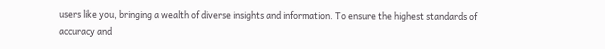users like you, bringing a wealth of diverse insights and information. To ensure the highest standards of accuracy and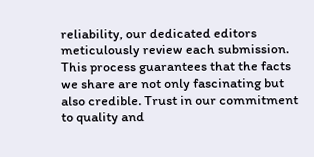reliability, our dedicated editors meticulously review each submission. This process guarantees that the facts we share are not only fascinating but also credible. Trust in our commitment to quality and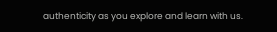authenticity as you explore and learn with us.